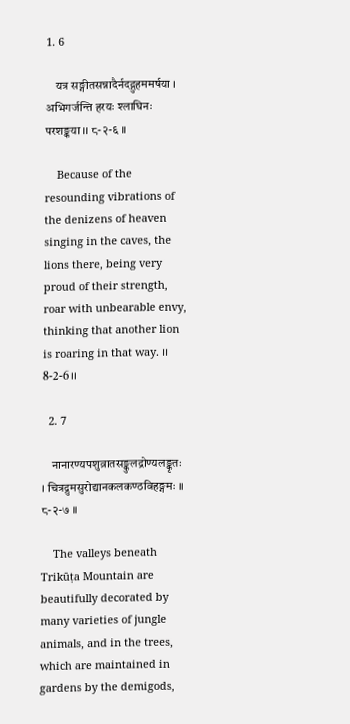1. 6

    यत्र सङ्गीतसन्नादैर्नदद्गुहममर्षया । अभिगर्जन्ति हरयः श्लाघिनः परशङ्कया ।। ८-२-६ ।।

    Because of the resounding vibrations of the denizens of heaven singing in the caves, the lions there, being very proud of their strength, roar with unbearable envy, thinking that another lion is roaring in that way. ।। 8-2-6 ।।

  2. 7

    नानारण्यपशुव्रातसङ्कुलद्रोण्यलङ्कृतः । चित्रद्रुमसुरोद्यानकलकण्ठविहङ्गमः ।। ८-२-७ ।।

    The valleys beneath Trikūṭa Mountain are beautifully decorated by many varieties of jungle animals, and in the trees, which are maintained in gardens by the demigods,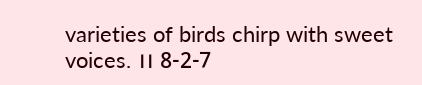varieties of birds chirp with sweet voices. ।। 8-2-7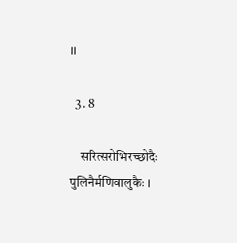।।

  3. 8

    सरित्सरोभिरच्छोदैः पुलिनैर्मणिवालुकैः ।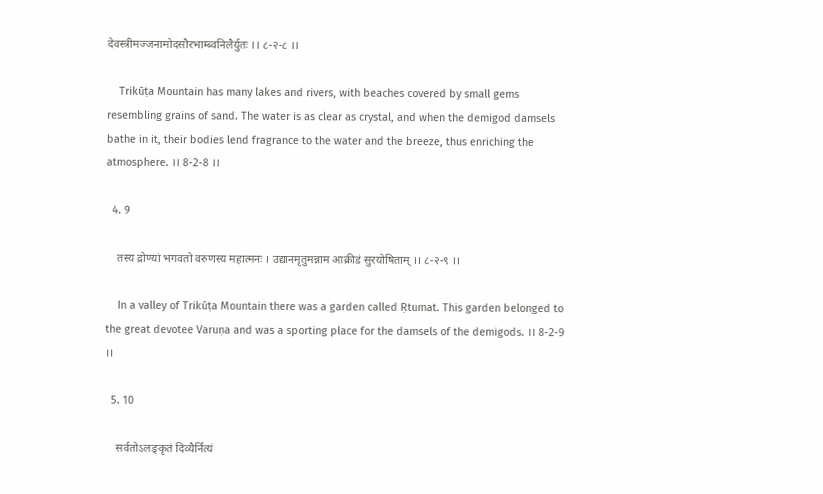देवस्त्रीमज्जनामोदसौरभाम्ब्वनिलैर्युतः ।। ८-२-८ ।।

    Trikūṭa Mountain has many lakes and rivers, with beaches covered by small gems resembling grains of sand. The water is as clear as crystal, and when the demigod damsels bathe in it, their bodies lend fragrance to the water and the breeze, thus enriching the atmosphere. ।। 8-2-8 ।।

  4. 9

    तस्य द्रोण्यां भगवतो वरुणस्य महात्मनः । उद्यानमृतुमन्नाम आक्रीडं सुरयोषिताम् ।। ८-२-९ ।।

    In a valley of Trikūṭa Mountain there was a garden called Ṛtumat. This garden belonged to the great devotee Varuṇa and was a sporting place for the damsels of the demigods. ।। 8-2-9 ।।

  5. 10

    सर्वतोऽलङ्कृतं दिव्यैर्नित्यं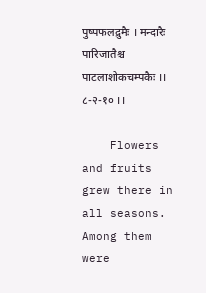पुष्पफलद्रुमैः । मन्दारैः पारिजातैश्च पाटलाशोकचम्पकैः ।। ८-२-१० ।।

    Flowers and fruits grew there in all seasons. Among them were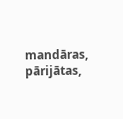mandāras, pārijātas,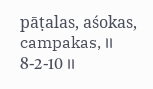pāṭalas, aśokas, campakas, ।। 8-2-10 ।।